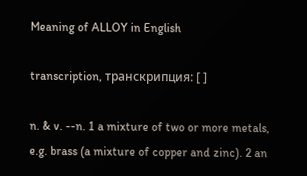Meaning of ALLOY in English

transcription, транскрипция: [ ]

n. & v. --n. 1 a mixture of two or more metals, e.g. brass (a mixture of copper and zinc). 2 an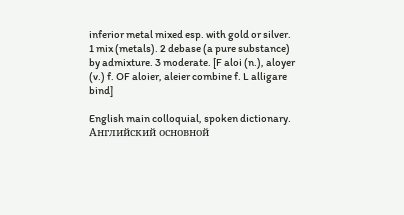inferior metal mixed esp. with gold or silver. 1 mix (metals). 2 debase (a pure substance) by admixture. 3 moderate. [F aloi (n.), aloyer (v.) f. OF aloier, aleier combine f. L alligare bind]

English main colloquial, spoken dictionary.      Английский основной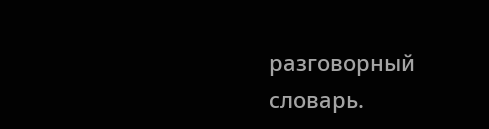разговорный словарь.